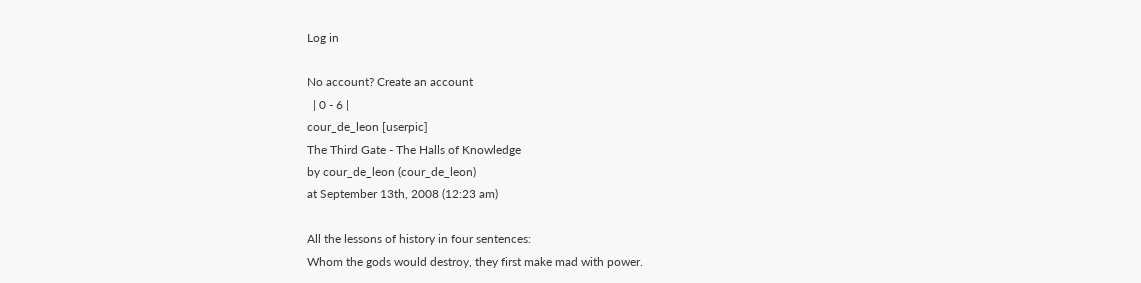Log in

No account? Create an account
  | 0 - 6 |
cour_de_leon [userpic]
The Third Gate - The Halls of Knowledge
by cour_de_leon (cour_de_leon)
at September 13th, 2008 (12:23 am)

All the lessons of history in four sentences:
Whom the gods would destroy, they first make mad with power.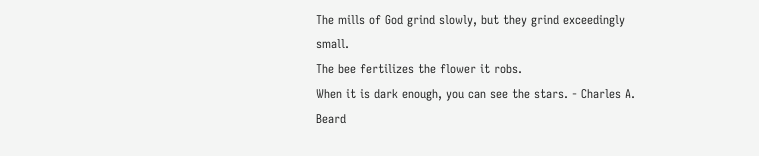The mills of God grind slowly, but they grind exceedingly small.
The bee fertilizes the flower it robs.
When it is dark enough, you can see the stars. - Charles A. Beard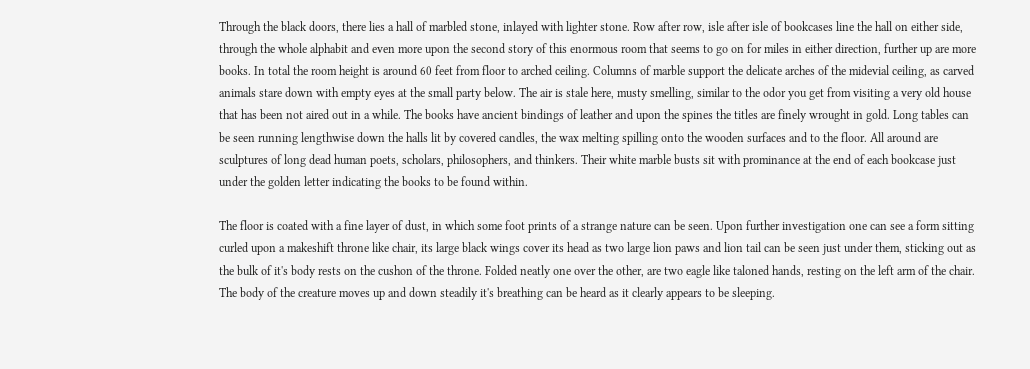Through the black doors, there lies a hall of marbled stone, inlayed with lighter stone. Row after row, isle after isle of bookcases line the hall on either side, through the whole alphabit and even more upon the second story of this enormous room that seems to go on for miles in either direction, further up are more books. In total the room height is around 60 feet from floor to arched ceiling. Columns of marble support the delicate arches of the midevial ceiling, as carved animals stare down with empty eyes at the small party below. The air is stale here, musty smelling, similar to the odor you get from visiting a very old house that has been not aired out in a while. The books have ancient bindings of leather and upon the spines the titles are finely wrought in gold. Long tables can be seen running lengthwise down the halls lit by covered candles, the wax melting spilling onto the wooden surfaces and to the floor. All around are sculptures of long dead human poets, scholars, philosophers, and thinkers. Their white marble busts sit with prominance at the end of each bookcase just under the golden letter indicating the books to be found within.

The floor is coated with a fine layer of dust, in which some foot prints of a strange nature can be seen. Upon further investigation one can see a form sitting curled upon a makeshift throne like chair, its large black wings cover its head as two large lion paws and lion tail can be seen just under them, sticking out as the bulk of it's body rests on the cushon of the throne. Folded neatly one over the other, are two eagle like taloned hands, resting on the left arm of the chair. The body of the creature moves up and down steadily it's breathing can be heard as it clearly appears to be sleeping.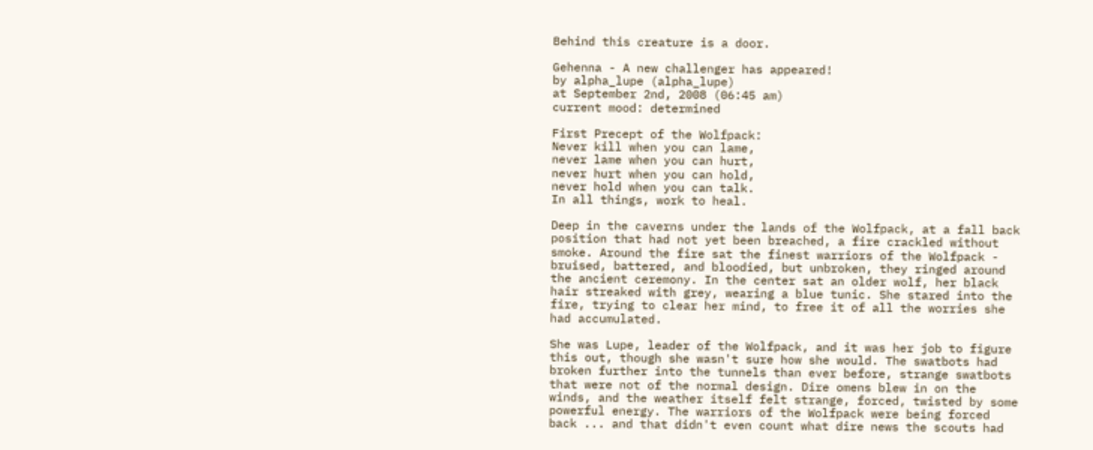Behind this creature is a door.

Gehenna - A new challenger has appeared!
by alpha_lupe (alpha_lupe)
at September 2nd, 2008 (06:45 am)
current mood: determined

First Precept of the Wolfpack:
Never kill when you can lame,
never lame when you can hurt,
never hurt when you can hold,
never hold when you can talk.
In all things, work to heal.

Deep in the caverns under the lands of the Wolfpack, at a fall back position that had not yet been breached, a fire crackled without smoke. Around the fire sat the finest warriors of the Wolfpack - bruised, battered, and bloodied, but unbroken, they ringed around the ancient ceremony. In the center sat an older wolf, her black hair streaked with grey, wearing a blue tunic. She stared into the fire, trying to clear her mind, to free it of all the worries she had accumulated.

She was Lupe, leader of the Wolfpack, and it was her job to figure this out, though she wasn't sure how she would. The swatbots had broken further into the tunnels than ever before, strange swatbots that were not of the normal design. Dire omens blew in on the winds, and the weather itself felt strange, forced, twisted by some powerful energy. The warriors of the Wolfpack were being forced back ... and that didn't even count what dire news the scouts had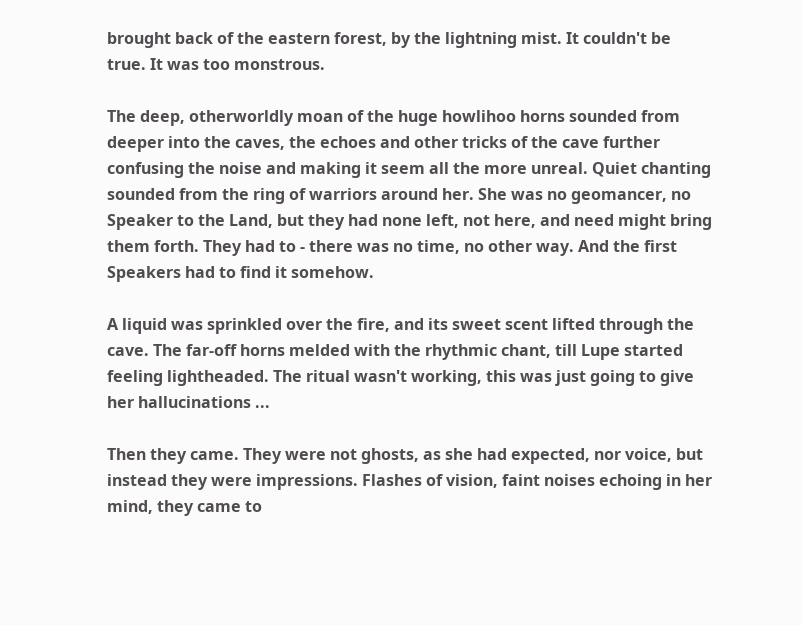brought back of the eastern forest, by the lightning mist. It couldn't be true. It was too monstrous.

The deep, otherworldly moan of the huge howlihoo horns sounded from deeper into the caves, the echoes and other tricks of the cave further confusing the noise and making it seem all the more unreal. Quiet chanting sounded from the ring of warriors around her. She was no geomancer, no Speaker to the Land, but they had none left, not here, and need might bring them forth. They had to - there was no time, no other way. And the first Speakers had to find it somehow.

A liquid was sprinkled over the fire, and its sweet scent lifted through the cave. The far-off horns melded with the rhythmic chant, till Lupe started feeling lightheaded. The ritual wasn't working, this was just going to give her hallucinations ...

Then they came. They were not ghosts, as she had expected, nor voice, but instead they were impressions. Flashes of vision, faint noises echoing in her mind, they came to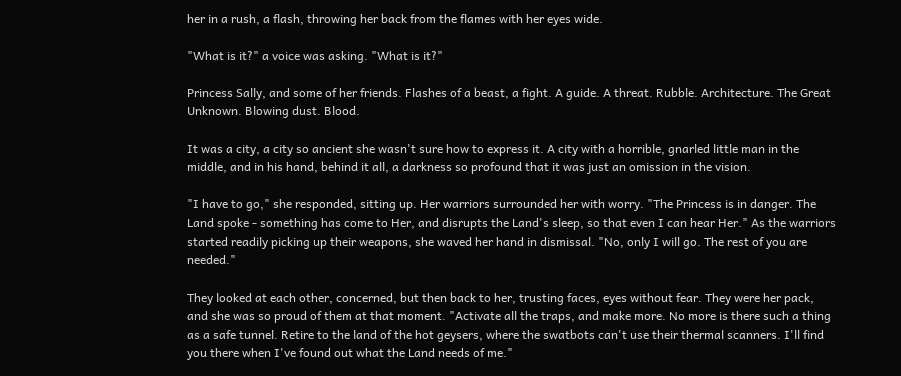her in a rush, a flash, throwing her back from the flames with her eyes wide.

"What is it?" a voice was asking. "What is it?"

Princess Sally, and some of her friends. Flashes of a beast, a fight. A guide. A threat. Rubble. Architecture. The Great Unknown. Blowing dust. Blood.

It was a city, a city so ancient she wasn't sure how to express it. A city with a horrible, gnarled little man in the middle, and in his hand, behind it all, a darkness so profound that it was just an omission in the vision.

"I have to go," she responded, sitting up. Her warriors surrounded her with worry. "The Princess is in danger. The Land spoke - something has come to Her, and disrupts the Land's sleep, so that even I can hear Her." As the warriors started readily picking up their weapons, she waved her hand in dismissal. "No, only I will go. The rest of you are needed."

They looked at each other, concerned, but then back to her, trusting faces, eyes without fear. They were her pack, and she was so proud of them at that moment. "Activate all the traps, and make more. No more is there such a thing as a safe tunnel. Retire to the land of the hot geysers, where the swatbots can't use their thermal scanners. I'll find you there when I've found out what the Land needs of me."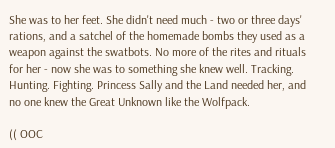She was to her feet. She didn't need much - two or three days' rations, and a satchel of the homemade bombs they used as a weapon against the swatbots. No more of the rites and rituals for her - now she was to something she knew well. Tracking. Hunting. Fighting. Princess Sally and the Land needed her, and no one knew the Great Unknown like the Wolfpack.

(( OOC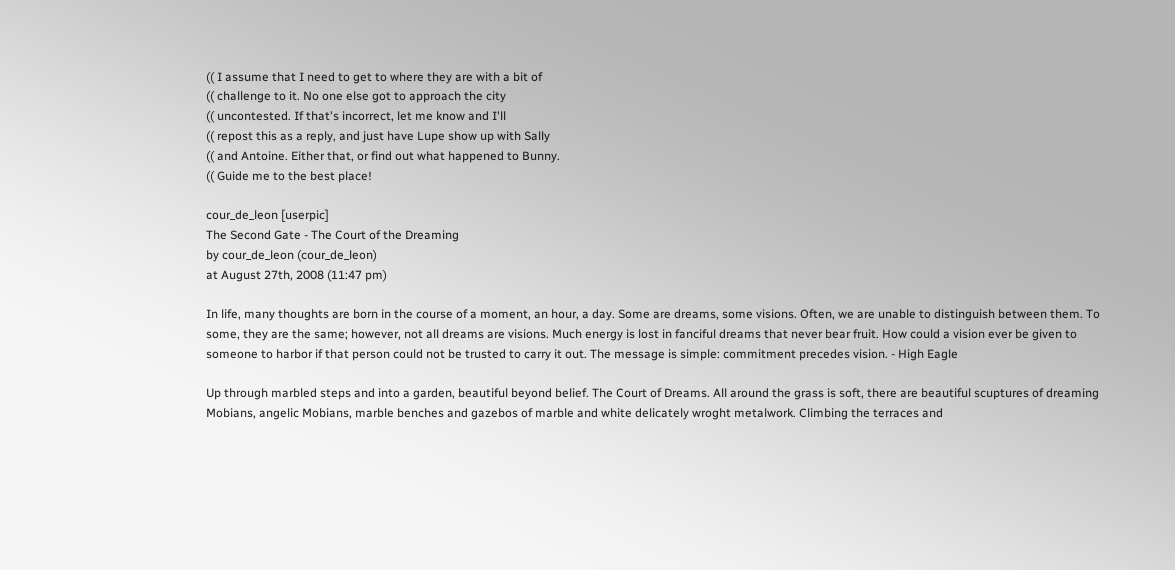(( I assume that I need to get to where they are with a bit of
(( challenge to it. No one else got to approach the city
(( uncontested. If that's incorrect, let me know and I'll
(( repost this as a reply, and just have Lupe show up with Sally
(( and Antoine. Either that, or find out what happened to Bunny.
(( Guide me to the best place!

cour_de_leon [userpic]
The Second Gate - The Court of the Dreaming
by cour_de_leon (cour_de_leon)
at August 27th, 2008 (11:47 pm)

In life, many thoughts are born in the course of a moment, an hour, a day. Some are dreams, some visions. Often, we are unable to distinguish between them. To some, they are the same; however, not all dreams are visions. Much energy is lost in fanciful dreams that never bear fruit. How could a vision ever be given to someone to harbor if that person could not be trusted to carry it out. The message is simple: commitment precedes vision. - High Eagle

Up through marbled steps and into a garden, beautiful beyond belief. The Court of Dreams. All around the grass is soft, there are beautiful scuptures of dreaming Mobians, angelic Mobians, marble benches and gazebos of marble and white delicately wroght metalwork. Climbing the terraces and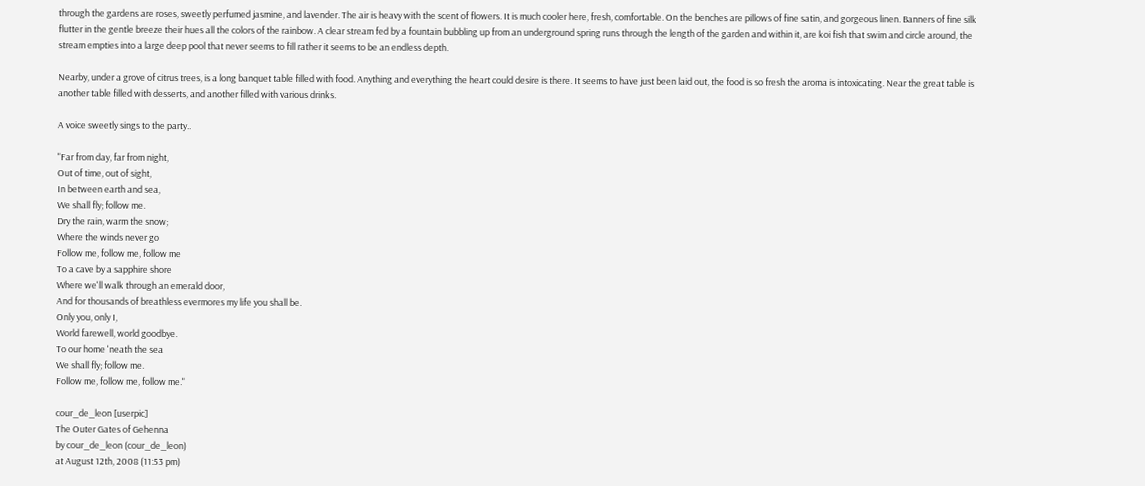through the gardens are roses, sweetly perfumed jasmine, and lavender. The air is heavy with the scent of flowers. It is much cooler here, fresh, comfortable. On the benches are pillows of fine satin, and gorgeous linen. Banners of fine silk flutter in the gentle breeze their hues all the colors of the rainbow. A clear stream fed by a fountain bubbling up from an underground spring runs through the length of the garden and within it, are koi fish that swim and circle around, the stream empties into a large deep pool that never seems to fill rather it seems to be an endless depth.

Nearby, under a grove of citrus trees, is a long banquet table filled with food. Anything and everything the heart could desire is there. It seems to have just been laid out, the food is so fresh the aroma is intoxicating. Near the great table is another table filled with desserts, and another filled with various drinks.

A voice sweetly sings to the party..

"Far from day, far from night,
Out of time, out of sight,
In between earth and sea,
We shall fly; follow me.
Dry the rain, warm the snow;
Where the winds never go
Follow me, follow me, follow me
To a cave by a sapphire shore
Where we'll walk through an emerald door,
And for thousands of breathless evermores my life you shall be.
Only you, only I,
World farewell, world goodbye.
To our home 'neath the sea
We shall fly; follow me.
Follow me, follow me, follow me."

cour_de_leon [userpic]
The Outer Gates of Gehenna
by cour_de_leon (cour_de_leon)
at August 12th, 2008 (11:53 pm)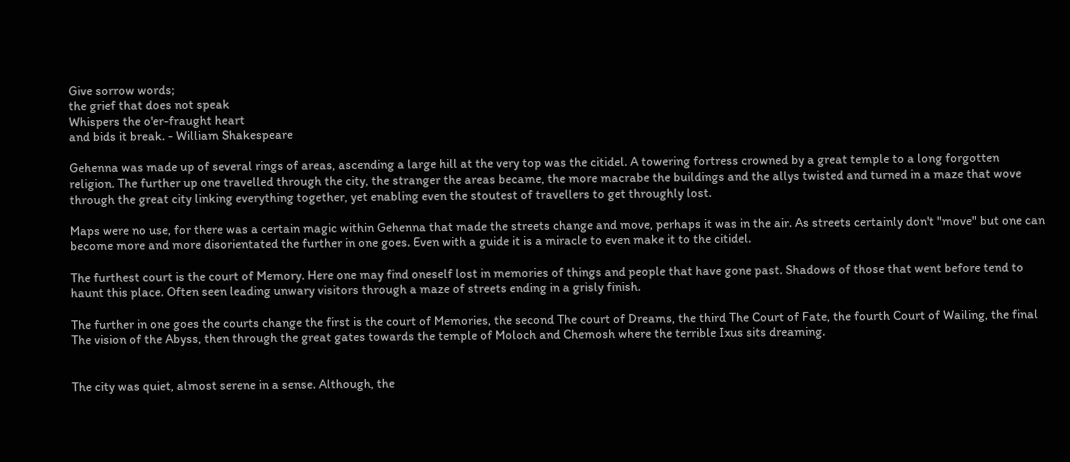Give sorrow words;
the grief that does not speak
Whispers the o'er-fraught heart
and bids it break. - William Shakespeare

Gehenna was made up of several rings of areas, ascending a large hill at the very top was the citidel. A towering fortress crowned by a great temple to a long forgotten religion. The further up one travelled through the city, the stranger the areas became, the more macrabe the buildings and the allys twisted and turned in a maze that wove through the great city linking everything together, yet enabling even the stoutest of travellers to get throughly lost.

Maps were no use, for there was a certain magic within Gehenna that made the streets change and move, perhaps it was in the air. As streets certainly don't "move" but one can become more and more disorientated the further in one goes. Even with a guide it is a miracle to even make it to the citidel.

The furthest court is the court of Memory. Here one may find oneself lost in memories of things and people that have gone past. Shadows of those that went before tend to haunt this place. Often seen leading unwary visitors through a maze of streets ending in a grisly finish.

The further in one goes the courts change the first is the court of Memories, the second The court of Dreams, the third The Court of Fate, the fourth Court of Wailing, the final The vision of the Abyss, then through the great gates towards the temple of Moloch and Chemosh where the terrible Ixus sits dreaming.


The city was quiet, almost serene in a sense. Although, the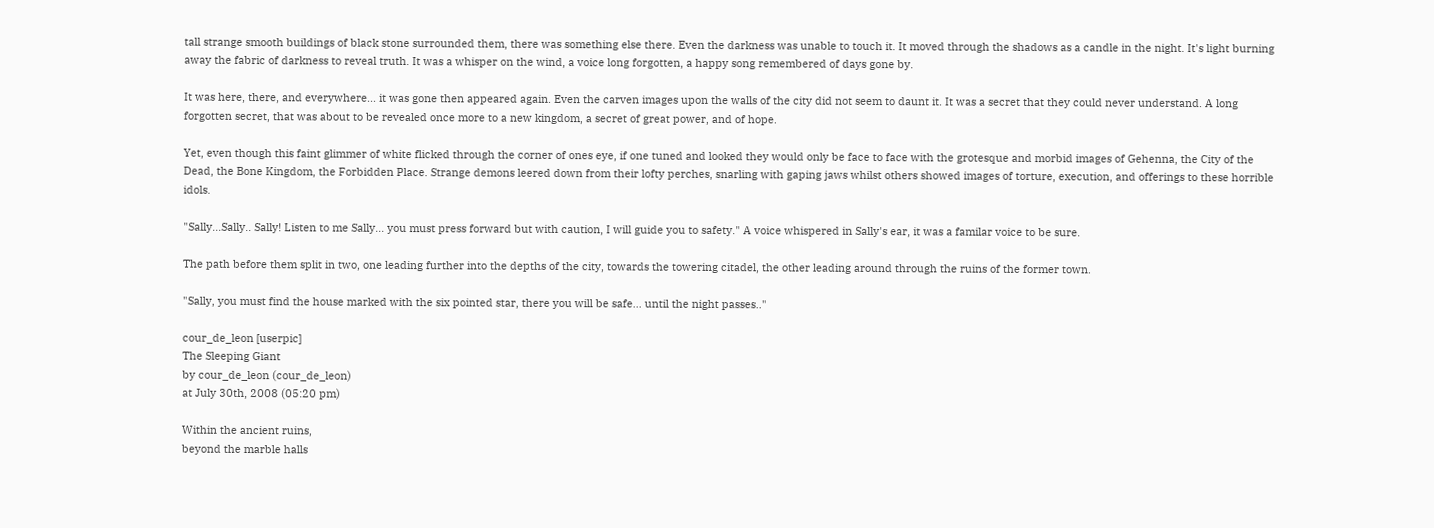tall strange smooth buildings of black stone surrounded them, there was something else there. Even the darkness was unable to touch it. It moved through the shadows as a candle in the night. It's light burning away the fabric of darkness to reveal truth. It was a whisper on the wind, a voice long forgotten, a happy song remembered of days gone by.

It was here, there, and everywhere... it was gone then appeared again. Even the carven images upon the walls of the city did not seem to daunt it. It was a secret that they could never understand. A long forgotten secret, that was about to be revealed once more to a new kingdom, a secret of great power, and of hope.

Yet, even though this faint glimmer of white flicked through the corner of ones eye, if one tuned and looked they would only be face to face with the grotesque and morbid images of Gehenna, the City of the Dead, the Bone Kingdom, the Forbidden Place. Strange demons leered down from their lofty perches, snarling with gaping jaws whilst others showed images of torture, execution, and offerings to these horrible idols.

"Sally...Sally.. Sally! Listen to me Sally... you must press forward but with caution, I will guide you to safety." A voice whispered in Sally's ear, it was a familar voice to be sure.

The path before them split in two, one leading further into the depths of the city, towards the towering citadel, the other leading around through the ruins of the former town.

"Sally, you must find the house marked with the six pointed star, there you will be safe... until the night passes.."

cour_de_leon [userpic]
The Sleeping Giant
by cour_de_leon (cour_de_leon)
at July 30th, 2008 (05:20 pm)

Within the ancient ruins,
beyond the marble halls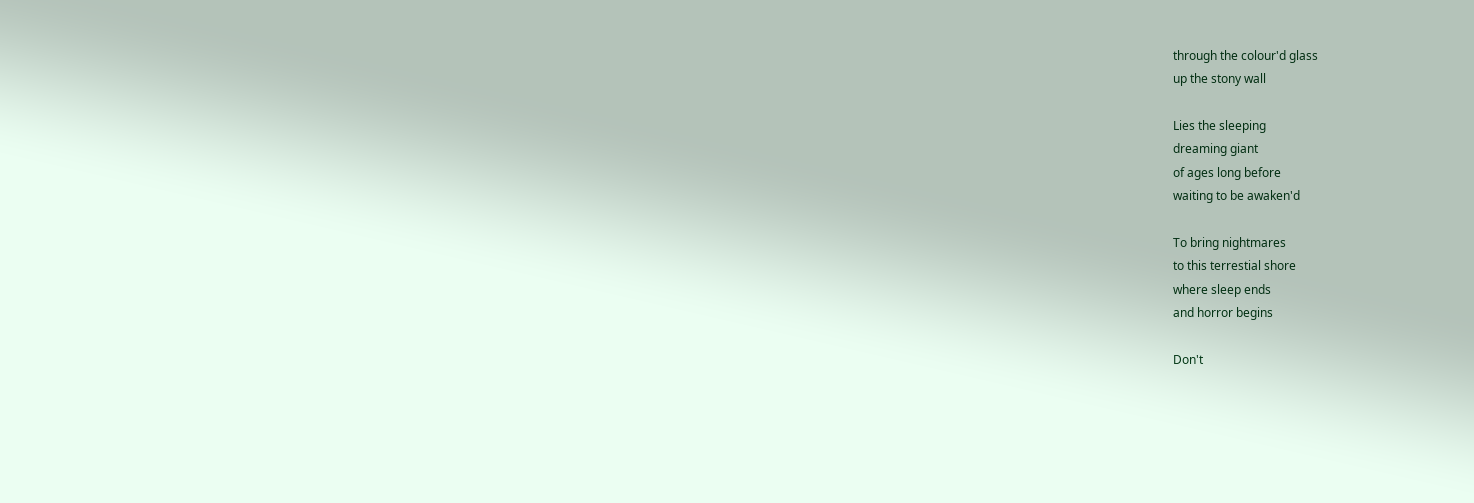through the colour'd glass
up the stony wall

Lies the sleeping
dreaming giant
of ages long before
waiting to be awaken'd

To bring nightmares
to this terrestial shore
where sleep ends
and horror begins

Don't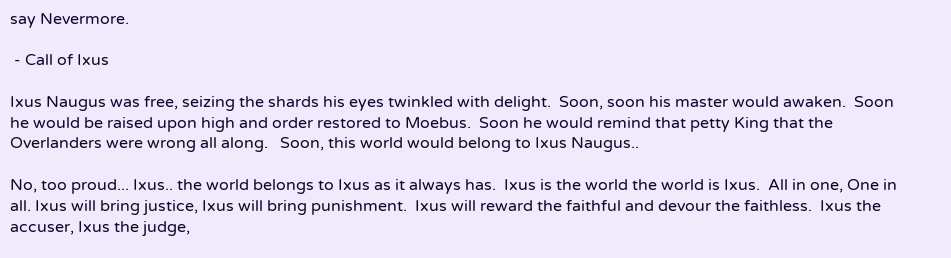say Nevermore.

 - Call of Ixus

Ixus Naugus was free, seizing the shards his eyes twinkled with delight.  Soon, soon his master would awaken.  Soon he would be raised upon high and order restored to Moebus.  Soon he would remind that petty King that the Overlanders were wrong all along.   Soon, this world would belong to Ixus Naugus..

No, too proud... Ixus.. the world belongs to Ixus as it always has.  Ixus is the world the world is Ixus.  All in one, One in all. Ixus will bring justice, Ixus will bring punishment.  Ixus will reward the faithful and devour the faithless.  Ixus the accuser, Ixus the judge,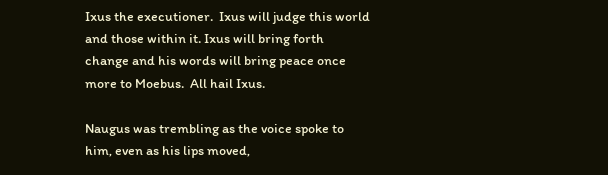Ixus the executioner.  Ixus will judge this world and those within it. Ixus will bring forth change and his words will bring peace once more to Moebus.  All hail Ixus.

Naugus was trembling as the voice spoke to him, even as his lips moved,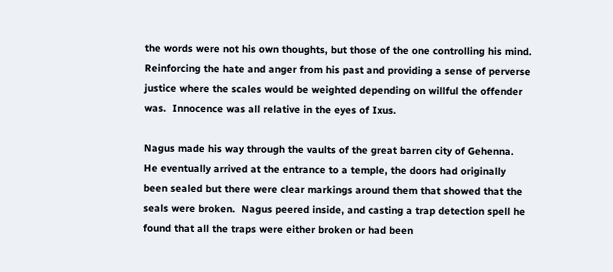the words were not his own thoughts, but those of the one controlling his mind.  Reinforcing the hate and anger from his past and providing a sense of perverse justice where the scales would be weighted depending on willful the offender was.  Innocence was all relative in the eyes of Ixus.

Nagus made his way through the vaults of the great barren city of Gehenna.  He eventually arrived at the entrance to a temple, the doors had originally been sealed but there were clear markings around them that showed that the seals were broken.  Nagus peered inside, and casting a trap detection spell he found that all the traps were either broken or had been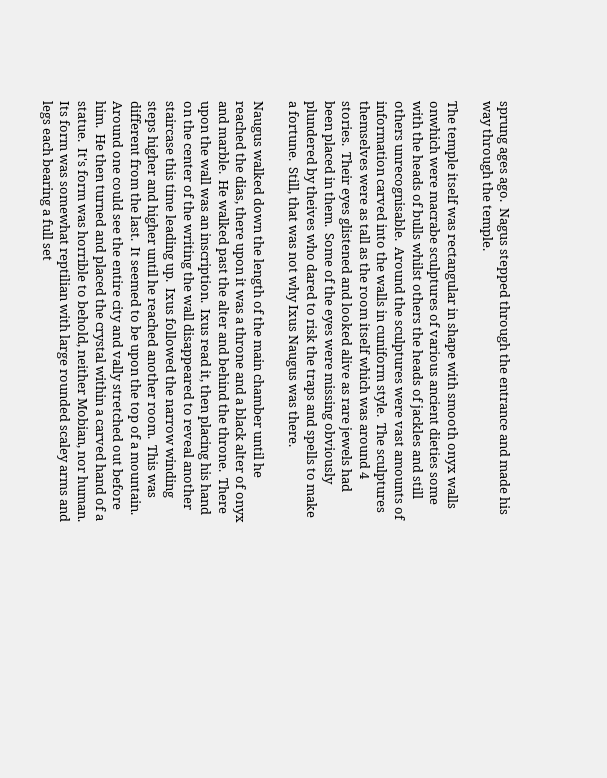sprung ages ago.  Nagus stepped through the entrance and made his way through the temple.

The temple itself was rectangular in shape with smooth onyx walls onwhich were macrabe sculptures of various ancient dieties some with the heads of bulls whilst others the heads of jackles and still others unrecognisable.  Around the sculptures were vast amounts of information carved into the walls in cuniform style.  The sculptures themselves were as tall as the room itself which was around 4 stories.  Their eyes glistened and looked alive as rare jewels had been placed in them.  Some of the eyes were missing obviously plundered by theives who dared to risk the traps and spells to make a fortune.  Still, that was not why Ixus Naugus was there.

Naugus walked down the length of the main chamber until he reached the dias, there upon it was a throne and a black alter of onyx and marble.  He walked past the alter and behind the throne.  There upon the wall was an inscription.  Ixus read it, then placing his hand on the center of the writing the wall disappeared to reveal another staircase this time leading up.  Ixus followed the narrow winding steps higher and higher until he reached another room.  This was different from the last.  It seemed to be upon the top of a mountain.  Around one could see the entire city and vally stretched out before him.  He then turned and placed the crystal within a carved hand of a statue.  It's form was horrible to behold, neither Mobian, nor human.  Its form was somewhat reptilian with large rounded scaley arms and legs each bearing a full set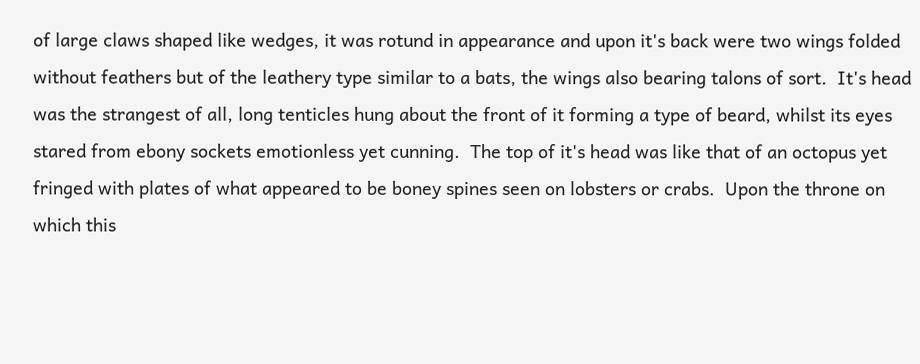of large claws shaped like wedges, it was rotund in appearance and upon it's back were two wings folded  without feathers but of the leathery type similar to a bats, the wings also bearing talons of sort.  It's head was the strangest of all, long tenticles hung about the front of it forming a type of beard, whilst its eyes stared from ebony sockets emotionless yet cunning.  The top of it's head was like that of an octopus yet fringed with plates of what appeared to be boney spines seen on lobsters or crabs.  Upon the throne on which this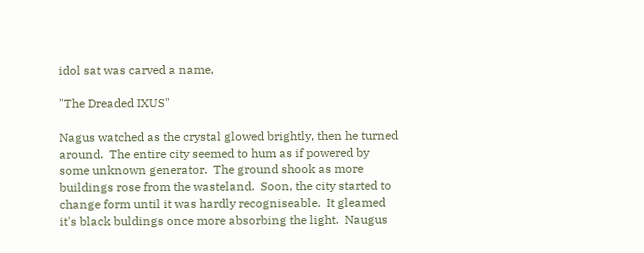idol sat was carved a name,

"The Dreaded IXUS"

Nagus watched as the crystal glowed brightly, then he turned around.  The entire city seemed to hum as if powered by some unknown generator.  The ground shook as more buildings rose from the wasteland.  Soon, the city started to change form until it was hardly recogniseable.  It gleamed it's black buldings once more absorbing the light.  Naugus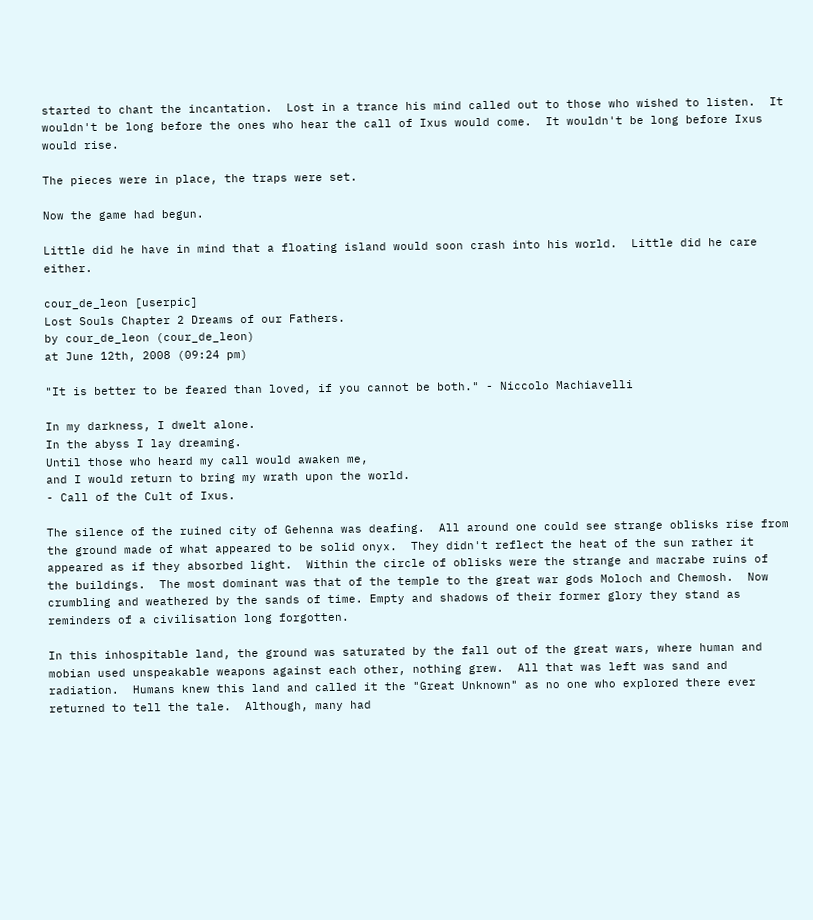started to chant the incantation.  Lost in a trance his mind called out to those who wished to listen.  It wouldn't be long before the ones who hear the call of Ixus would come.  It wouldn't be long before Ixus would rise.

The pieces were in place, the traps were set.

Now the game had begun.

Little did he have in mind that a floating island would soon crash into his world.  Little did he care either.

cour_de_leon [userpic]
Lost Souls Chapter 2 Dreams of our Fathers.
by cour_de_leon (cour_de_leon)
at June 12th, 2008 (09:24 pm)

"It is better to be feared than loved, if you cannot be both." - Niccolo Machiavelli

In my darkness, I dwelt alone.
In the abyss I lay dreaming.
Until those who heard my call would awaken me,
and I would return to bring my wrath upon the world.
- Call of the Cult of Ixus.

The silence of the ruined city of Gehenna was deafing.  All around one could see strange oblisks rise from the ground made of what appeared to be solid onyx.  They didn't reflect the heat of the sun rather it appeared as if they absorbed light.  Within the circle of oblisks were the strange and macrabe ruins of the buildings.  The most dominant was that of the temple to the great war gods Moloch and Chemosh.  Now crumbling and weathered by the sands of time. Empty and shadows of their former glory they stand as reminders of a civilisation long forgotten.

In this inhospitable land, the ground was saturated by the fall out of the great wars, where human and mobian used unspeakable weapons against each other, nothing grew.  All that was left was sand and radiation.  Humans knew this land and called it the "Great Unknown" as no one who explored there ever returned to tell the tale.  Although, many had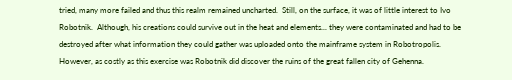tried, many more failed and thus this realm remained uncharted.  Still, on the surface, it was of little interest to Ivo Robotnik.  Although, his creations could survive out in the heat and elements... they were contaminated and had to be destroyed after what information they could gather was uploaded onto the mainframe system in Robotropolis.  However, as costly as this exercise was Robotnik did discover the ruins of the great fallen city of Gehenna.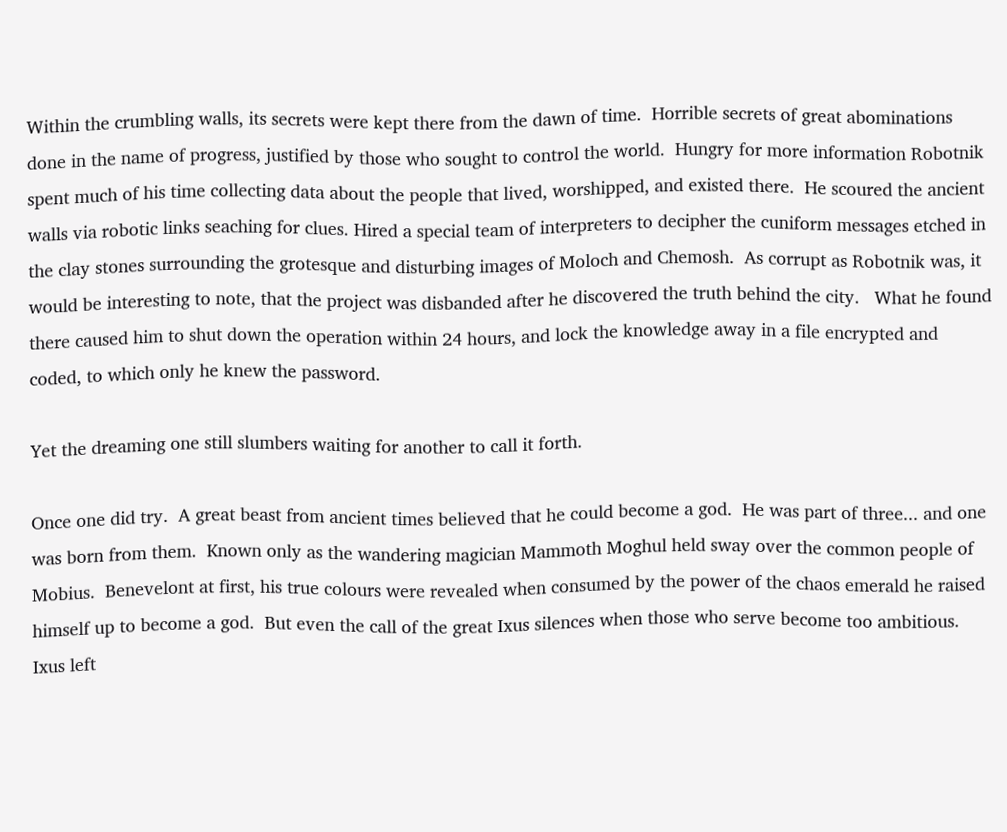Within the crumbling walls, its secrets were kept there from the dawn of time.  Horrible secrets of great abominations done in the name of progress, justified by those who sought to control the world.  Hungry for more information Robotnik spent much of his time collecting data about the people that lived, worshipped, and existed there.  He scoured the ancient walls via robotic links seaching for clues. Hired a special team of interpreters to decipher the cuniform messages etched in the clay stones surrounding the grotesque and disturbing images of Moloch and Chemosh.  As corrupt as Robotnik was, it would be interesting to note, that the project was disbanded after he discovered the truth behind the city.   What he found there caused him to shut down the operation within 24 hours, and lock the knowledge away in a file encrypted and coded, to which only he knew the password.

Yet the dreaming one still slumbers waiting for another to call it forth.

Once one did try.  A great beast from ancient times believed that he could become a god.  He was part of three... and one was born from them.  Known only as the wandering magician Mammoth Moghul held sway over the common people of Mobius.  Benevelont at first, his true colours were revealed when consumed by the power of the chaos emerald he raised himself up to become a god.  But even the call of the great Ixus silences when those who serve become too ambitious.  Ixus left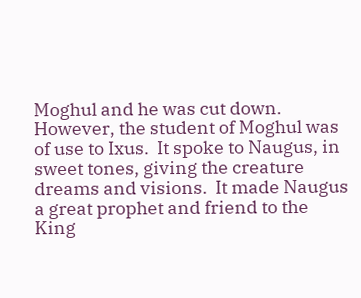Moghul and he was cut down.  However, the student of Moghul was of use to Ixus.  It spoke to Naugus, in sweet tones, giving the creature dreams and visions.  It made Naugus a great prophet and friend to the King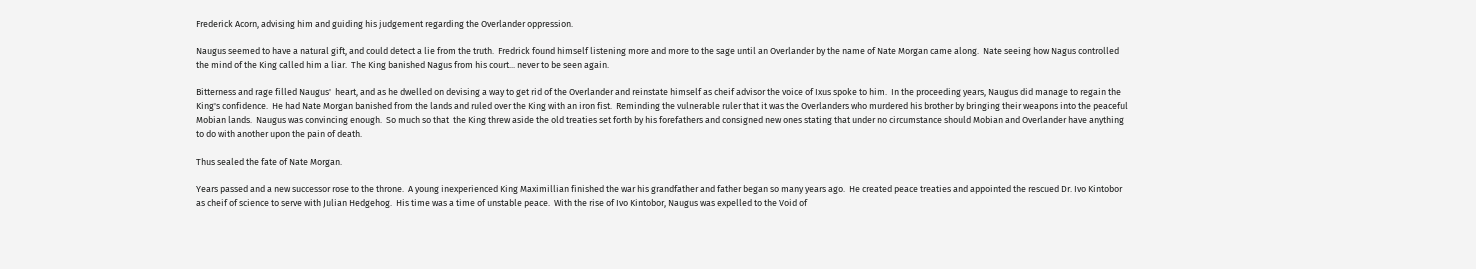Frederick Acorn, advising him and guiding his judgement regarding the Overlander oppression.

Naugus seemed to have a natural gift, and could detect a lie from the truth.  Fredrick found himself listening more and more to the sage until an Overlander by the name of Nate Morgan came along.  Nate seeing how Nagus controlled the mind of the King called him a liar.  The King banished Nagus from his court... never to be seen again.

Bitterness and rage filled Naugus'  heart, and as he dwelled on devising a way to get rid of the Overlander and reinstate himself as cheif advisor the voice of Ixus spoke to him.  In the proceeding years, Naugus did manage to regain the King's confidence.  He had Nate Morgan banished from the lands and ruled over the King with an iron fist.  Reminding the vulnerable ruler that it was the Overlanders who murdered his brother by bringing their weapons into the peaceful Mobian lands.  Naugus was convincing enough.  So much so that  the King threw aside the old treaties set forth by his forefathers and consigned new ones stating that under no circumstance should Mobian and Overlander have anything to do with another upon the pain of death.

Thus sealed the fate of Nate Morgan.

Years passed and a new successor rose to the throne.  A young inexperienced King Maximillian finished the war his grandfather and father began so many years ago.  He created peace treaties and appointed the rescued Dr. Ivo Kintobor as cheif of science to serve with Julian Hedgehog.  His time was a time of unstable peace.  With the rise of Ivo Kintobor, Naugus was expelled to the Void of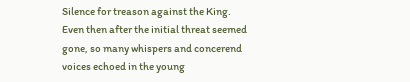Silence for treason against the King.  Even then after the initial threat seemed gone, so many whispers and concerend voices echoed in the young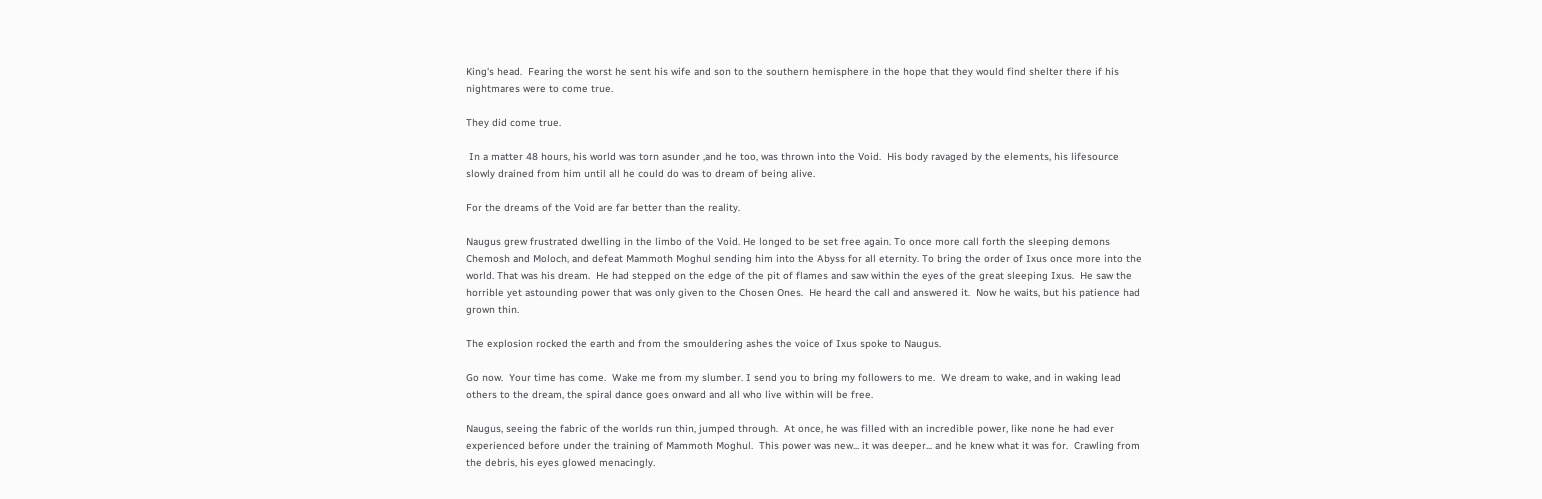King's head.  Fearing the worst he sent his wife and son to the southern hemisphere in the hope that they would find shelter there if his nightmares were to come true.

They did come true.

 In a matter 48 hours, his world was torn asunder ,and he too, was thrown into the Void.  His body ravaged by the elements, his lifesource slowly drained from him until all he could do was to dream of being alive.

For the dreams of the Void are far better than the reality.

Naugus grew frustrated dwelling in the limbo of the Void. He longed to be set free again. To once more call forth the sleeping demons Chemosh and Moloch, and defeat Mammoth Moghul sending him into the Abyss for all eternity. To bring the order of Ixus once more into the world. That was his dream.  He had stepped on the edge of the pit of flames and saw within the eyes of the great sleeping Ixus.  He saw the horrible yet astounding power that was only given to the Chosen Ones.  He heard the call and answered it.  Now he waits, but his patience had grown thin.

The explosion rocked the earth and from the smouldering ashes the voice of Ixus spoke to Naugus.

Go now.  Your time has come.  Wake me from my slumber. I send you to bring my followers to me.  We dream to wake, and in waking lead others to the dream, the spiral dance goes onward and all who live within will be free.

Naugus, seeing the fabric of the worlds run thin, jumped through.  At once, he was filled with an incredible power, like none he had ever experienced before under the training of Mammoth Moghul.  This power was new... it was deeper... and he knew what it was for.  Crawling from the debris, his eyes glowed menacingly.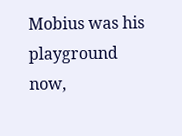Mobius was his playground now,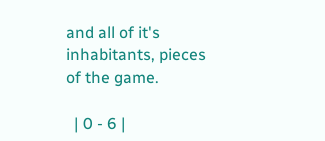and all of it's inhabitants, pieces of the game.

  | 0 - 6 |